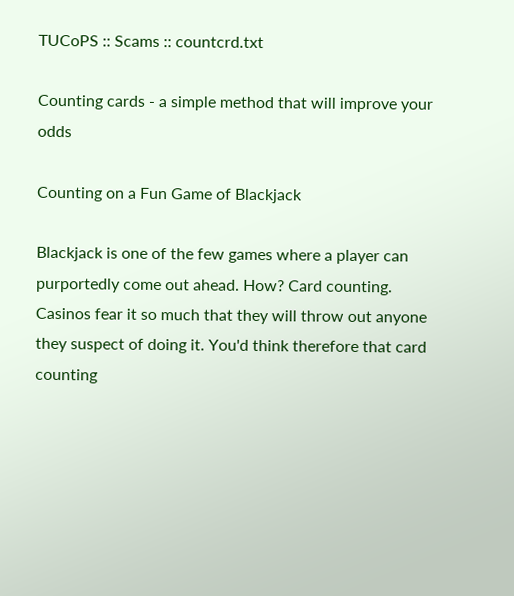TUCoPS :: Scams :: countcrd.txt

Counting cards - a simple method that will improve your odds

Counting on a Fun Game of Blackjack

Blackjack is one of the few games where a player can purportedly come out ahead. How? Card counting. Casinos fear it so much that they will throw out anyone they suspect of doing it. You'd think therefore that card counting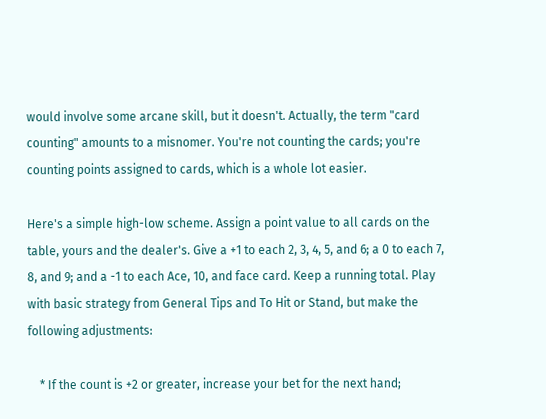would involve some arcane skill, but it doesn't. Actually, the term "card counting" amounts to a misnomer. You're not counting the cards; you're counting points assigned to cards, which is a whole lot easier.

Here's a simple high-low scheme. Assign a point value to all cards on the table, yours and the dealer's. Give a +1 to each 2, 3, 4, 5, and 6; a 0 to each 7, 8, and 9; and a -1 to each Ace, 10, and face card. Keep a running total. Play with basic strategy from General Tips and To Hit or Stand, but make the following adjustments:

    * If the count is +2 or greater, increase your bet for the next hand;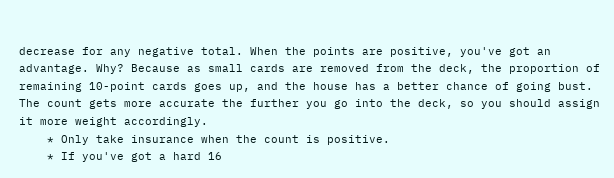decrease for any negative total. When the points are positive, you've got an advantage. Why? Because as small cards are removed from the deck, the proportion of remaining 10-point cards goes up, and the house has a better chance of going bust. The count gets more accurate the further you go into the deck, so you should assign it more weight accordingly.
    * Only take insurance when the count is positive.
    * If you've got a hard 16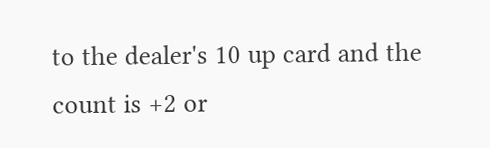to the dealer's 10 up card and the count is +2 or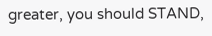greater, you should STAND,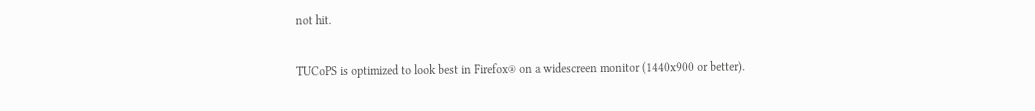not hit.

TUCoPS is optimized to look best in Firefox® on a widescreen monitor (1440x900 or better).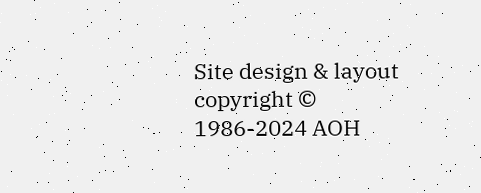Site design & layout copyright © 1986-2024 AOH